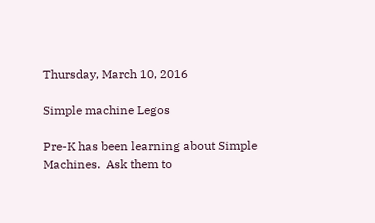Thursday, March 10, 2016

Simple machine Legos

Pre-K has been learning about Simple Machines.  Ask them to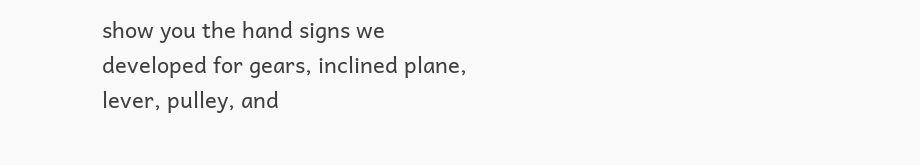show you the hand signs we developed for gears, inclined plane, lever, pulley, and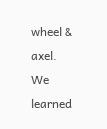wheel & axel.  We learned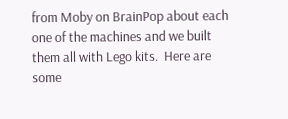from Moby on BrainPop about each one of the machines and we built them all with Lego kits.  Here are some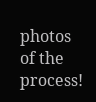photos of the process!